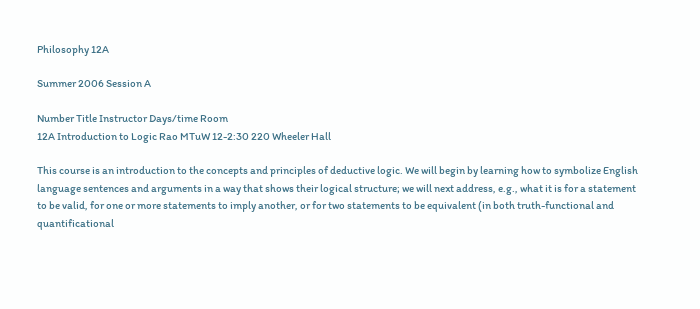Philosophy 12A

Summer 2006 Session A

Number Title Instructor Days/time Room
12A Introduction to Logic Rao MTuW 12-2:30 220 Wheeler Hall

This course is an introduction to the concepts and principles of deductive logic. We will begin by learning how to symbolize English language sentences and arguments in a way that shows their logical structure; we will next address, e.g., what it is for a statement to be valid, for one or more statements to imply another, or for two statements to be equivalent (in both truth-functional and quantificational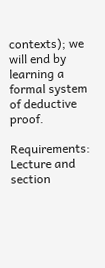contexts); we will end by learning a formal system of deductive proof.

Requirements: Lecture and section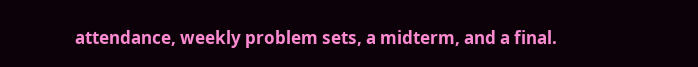attendance, weekly problem sets, a midterm, and a final.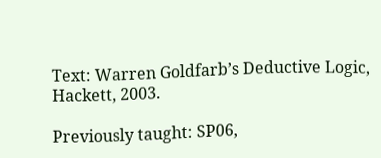Text: Warren Goldfarb’s Deductive Logic, Hackett, 2003.

Previously taught: SP06,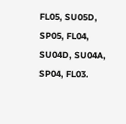FL05, SU05D, SP05, FL04, SU04D, SU04A, SP04, FL03.